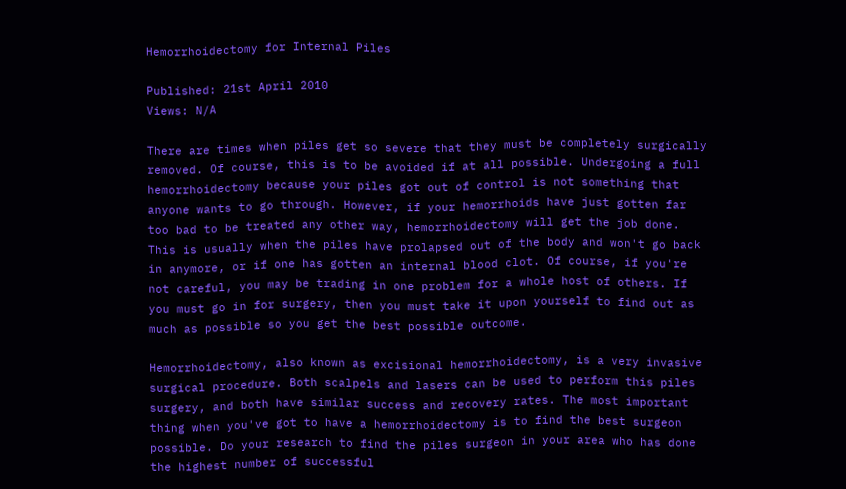Hemorrhoidectomy for Internal Piles

Published: 21st April 2010
Views: N/A

There are times when piles get so severe that they must be completely surgically removed. Of course, this is to be avoided if at all possible. Undergoing a full hemorrhoidectomy because your piles got out of control is not something that anyone wants to go through. However, if your hemorrhoids have just gotten far too bad to be treated any other way, hemorrhoidectomy will get the job done. This is usually when the piles have prolapsed out of the body and won't go back in anymore, or if one has gotten an internal blood clot. Of course, if you're not careful, you may be trading in one problem for a whole host of others. If you must go in for surgery, then you must take it upon yourself to find out as much as possible so you get the best possible outcome.

Hemorrhoidectomy, also known as excisional hemorrhoidectomy, is a very invasive surgical procedure. Both scalpels and lasers can be used to perform this piles surgery, and both have similar success and recovery rates. The most important thing when you've got to have a hemorrhoidectomy is to find the best surgeon possible. Do your research to find the piles surgeon in your area who has done the highest number of successful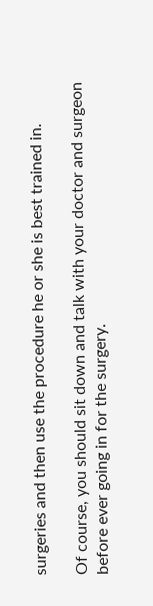surgeries and then use the procedure he or she is best trained in.

Of course, you should sit down and talk with your doctor and surgeon before ever going in for the surgery.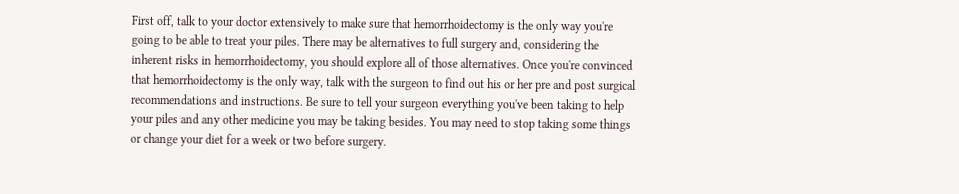First off, talk to your doctor extensively to make sure that hemorrhoidectomy is the only way you're going to be able to treat your piles. There may be alternatives to full surgery and, considering the inherent risks in hemorrhoidectomy, you should explore all of those alternatives. Once you're convinced that hemorrhoidectomy is the only way, talk with the surgeon to find out his or her pre and post surgical recommendations and instructions. Be sure to tell your surgeon everything you've been taking to help your piles and any other medicine you may be taking besides. You may need to stop taking some things or change your diet for a week or two before surgery.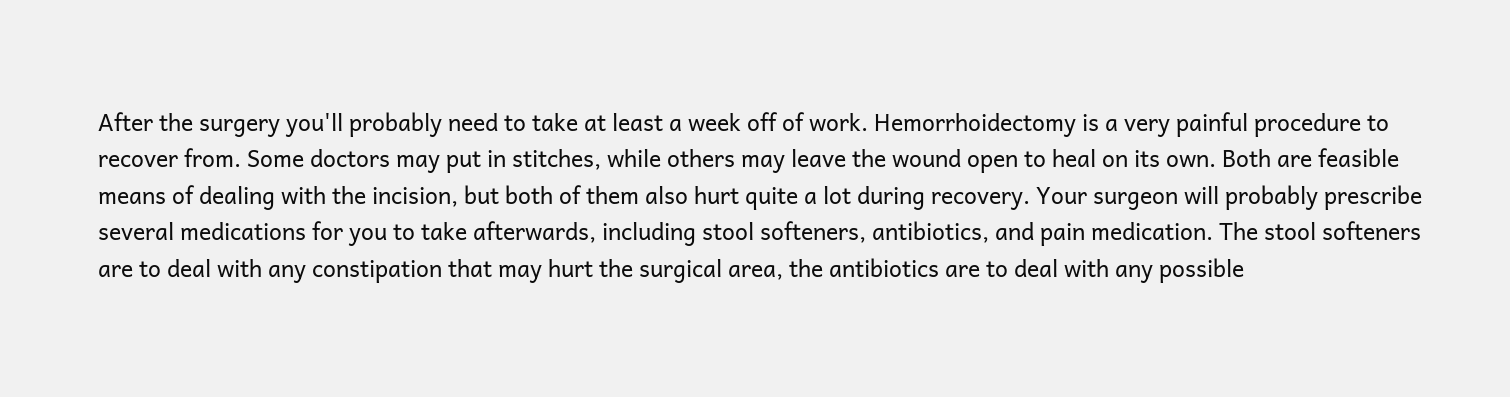After the surgery you'll probably need to take at least a week off of work. Hemorrhoidectomy is a very painful procedure to recover from. Some doctors may put in stitches, while others may leave the wound open to heal on its own. Both are feasible means of dealing with the incision, but both of them also hurt quite a lot during recovery. Your surgeon will probably prescribe several medications for you to take afterwards, including stool softeners, antibiotics, and pain medication. The stool softeners are to deal with any constipation that may hurt the surgical area, the antibiotics are to deal with any possible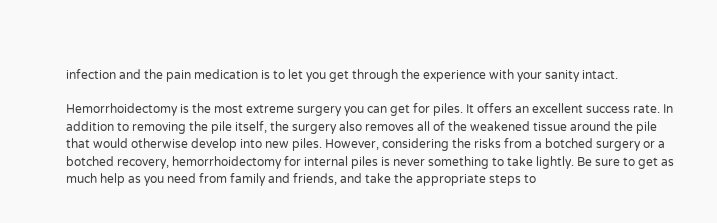infection and the pain medication is to let you get through the experience with your sanity intact.

Hemorrhoidectomy is the most extreme surgery you can get for piles. It offers an excellent success rate. In addition to removing the pile itself, the surgery also removes all of the weakened tissue around the pile that would otherwise develop into new piles. However, considering the risks from a botched surgery or a botched recovery, hemorrhoidectomy for internal piles is never something to take lightly. Be sure to get as much help as you need from family and friends, and take the appropriate steps to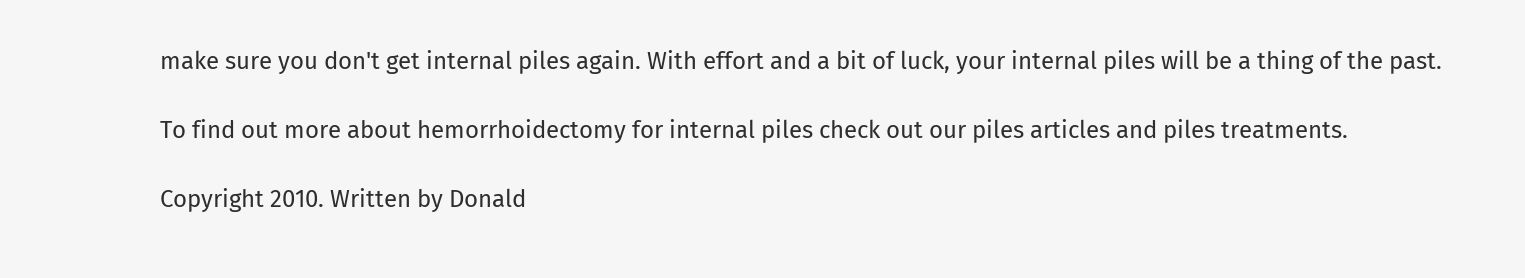make sure you don't get internal piles again. With effort and a bit of luck, your internal piles will be a thing of the past.

To find out more about hemorrhoidectomy for internal piles check out our piles articles and piles treatments.

Copyright 2010. Written by Donald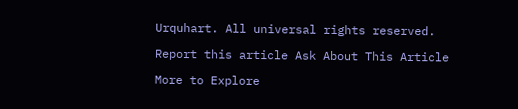Urquhart. All universal rights reserved.

Report this article Ask About This Article

More to Explore